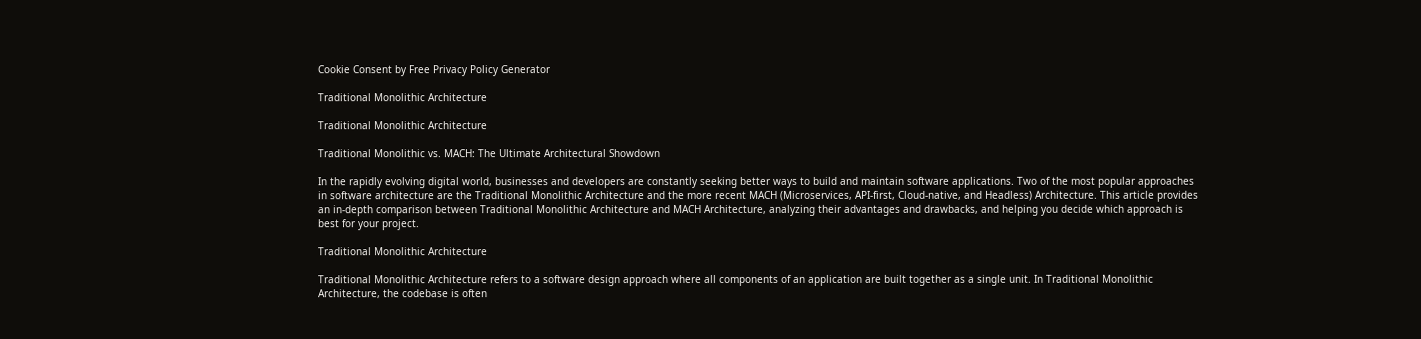Cookie Consent by Free Privacy Policy Generator

Traditional Monolithic Architecture

Traditional Monolithic Architecture

Traditional Monolithic vs. MACH: The Ultimate Architectural Showdown

In the rapidly evolving digital world, businesses and developers are constantly seeking better ways to build and maintain software applications. Two of the most popular approaches in software architecture are the Traditional Monolithic Architecture and the more recent MACH (Microservices, API-first, Cloud-native, and Headless) Architecture. This article provides an in-depth comparison between Traditional Monolithic Architecture and MACH Architecture, analyzing their advantages and drawbacks, and helping you decide which approach is best for your project.

Traditional Monolithic Architecture

Traditional Monolithic Architecture refers to a software design approach where all components of an application are built together as a single unit. In Traditional Monolithic Architecture, the codebase is often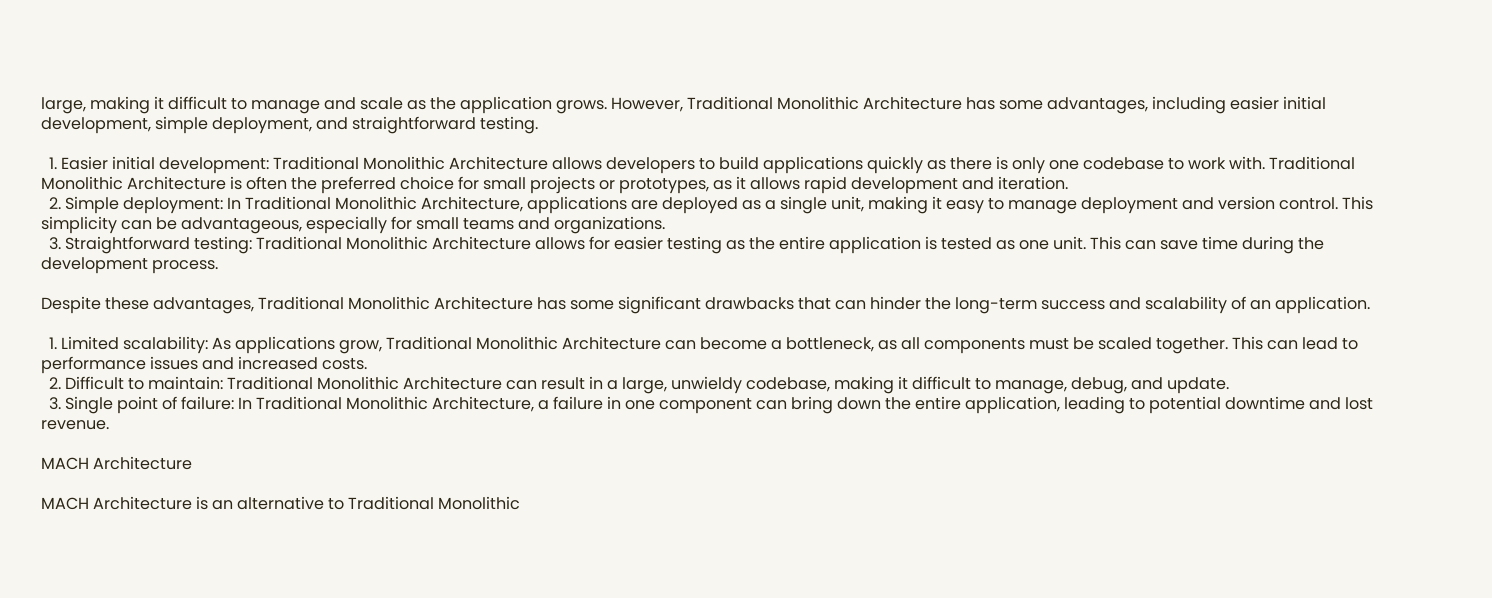large, making it difficult to manage and scale as the application grows. However, Traditional Monolithic Architecture has some advantages, including easier initial development, simple deployment, and straightforward testing.

  1. Easier initial development: Traditional Monolithic Architecture allows developers to build applications quickly as there is only one codebase to work with. Traditional Monolithic Architecture is often the preferred choice for small projects or prototypes, as it allows rapid development and iteration.
  2. Simple deployment: In Traditional Monolithic Architecture, applications are deployed as a single unit, making it easy to manage deployment and version control. This simplicity can be advantageous, especially for small teams and organizations.
  3. Straightforward testing: Traditional Monolithic Architecture allows for easier testing as the entire application is tested as one unit. This can save time during the development process.

Despite these advantages, Traditional Monolithic Architecture has some significant drawbacks that can hinder the long-term success and scalability of an application.

  1. Limited scalability: As applications grow, Traditional Monolithic Architecture can become a bottleneck, as all components must be scaled together. This can lead to performance issues and increased costs.
  2. Difficult to maintain: Traditional Monolithic Architecture can result in a large, unwieldy codebase, making it difficult to manage, debug, and update.
  3. Single point of failure: In Traditional Monolithic Architecture, a failure in one component can bring down the entire application, leading to potential downtime and lost revenue.

MACH Architecture

MACH Architecture is an alternative to Traditional Monolithic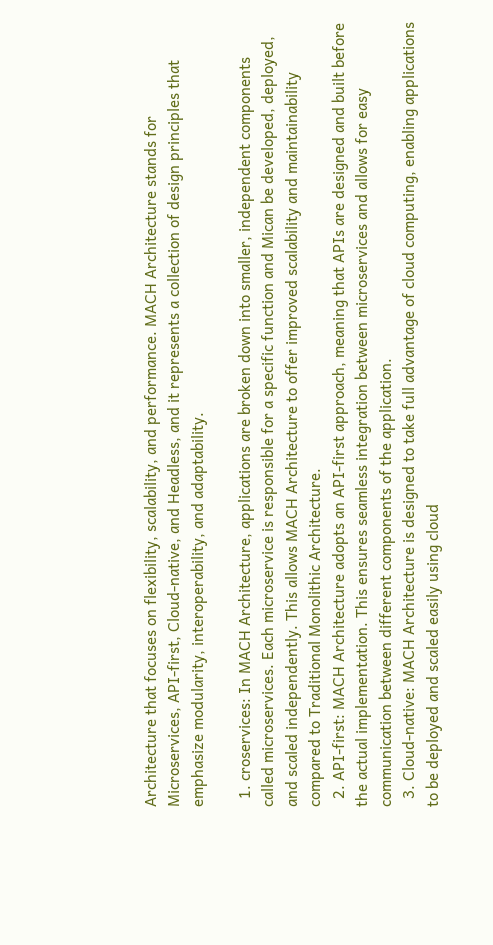Architecture that focuses on flexibility, scalability, and performance. MACH Architecture stands for Microservices, API-first, Cloud-native, and Headless, and it represents a collection of design principles that emphasize modularity, interoperability, and adaptability.

  1. croservices: In MACH Architecture, applications are broken down into smaller, independent components called microservices. Each microservice is responsible for a specific function and Mican be developed, deployed, and scaled independently. This allows MACH Architecture to offer improved scalability and maintainability compared to Traditional Monolithic Architecture.
  2. API-first: MACH Architecture adopts an API-first approach, meaning that APIs are designed and built before the actual implementation. This ensures seamless integration between microservices and allows for easy communication between different components of the application.
  3. Cloud-native: MACH Architecture is designed to take full advantage of cloud computing, enabling applications to be deployed and scaled easily using cloud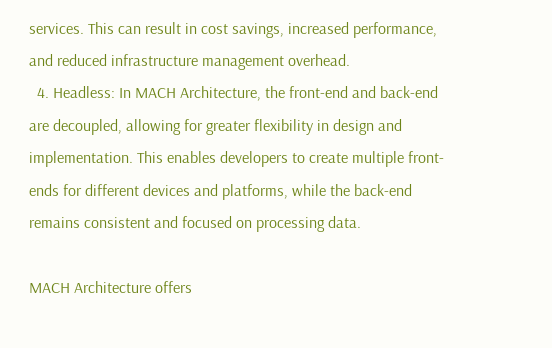services. This can result in cost savings, increased performance, and reduced infrastructure management overhead.
  4. Headless: In MACH Architecture, the front-end and back-end are decoupled, allowing for greater flexibility in design and implementation. This enables developers to create multiple front-ends for different devices and platforms, while the back-end remains consistent and focused on processing data.

MACH Architecture offers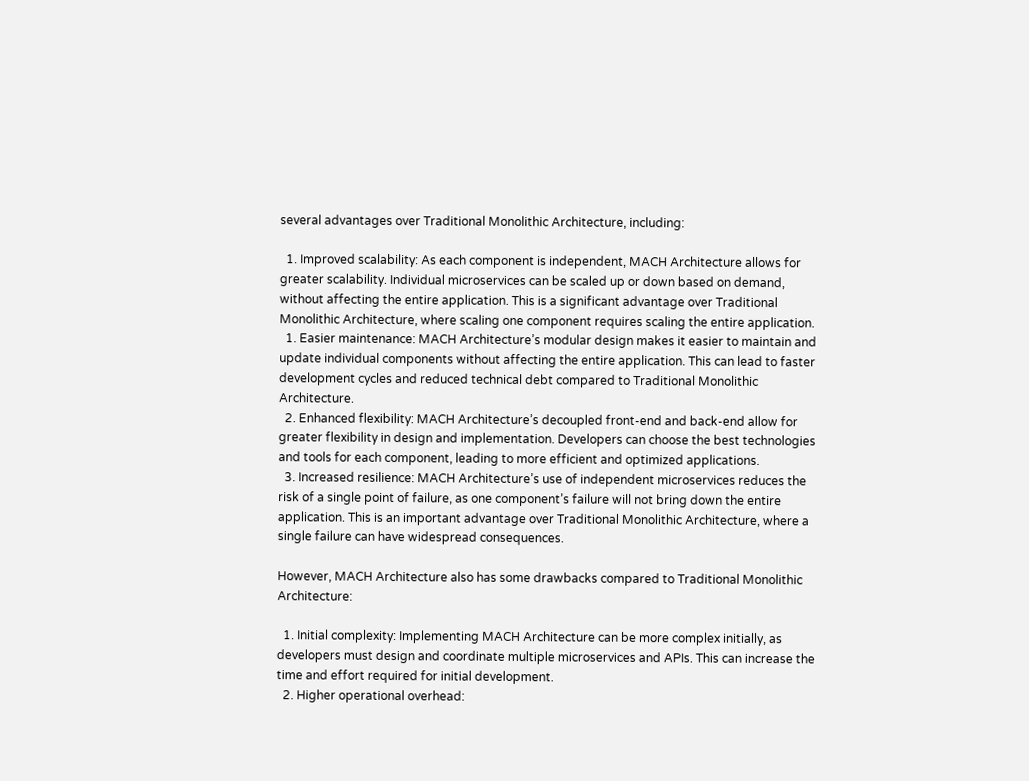several advantages over Traditional Monolithic Architecture, including:

  1. Improved scalability: As each component is independent, MACH Architecture allows for greater scalability. Individual microservices can be scaled up or down based on demand, without affecting the entire application. This is a significant advantage over Traditional Monolithic Architecture, where scaling one component requires scaling the entire application.
  1. Easier maintenance: MACH Architecture’s modular design makes it easier to maintain and update individual components without affecting the entire application. This can lead to faster development cycles and reduced technical debt compared to Traditional Monolithic Architecture.
  2. Enhanced flexibility: MACH Architecture’s decoupled front-end and back-end allow for greater flexibility in design and implementation. Developers can choose the best technologies and tools for each component, leading to more efficient and optimized applications.
  3. Increased resilience: MACH Architecture’s use of independent microservices reduces the risk of a single point of failure, as one component’s failure will not bring down the entire application. This is an important advantage over Traditional Monolithic Architecture, where a single failure can have widespread consequences.

However, MACH Architecture also has some drawbacks compared to Traditional Monolithic Architecture:

  1. Initial complexity: Implementing MACH Architecture can be more complex initially, as developers must design and coordinate multiple microservices and APIs. This can increase the time and effort required for initial development.
  2. Higher operational overhead: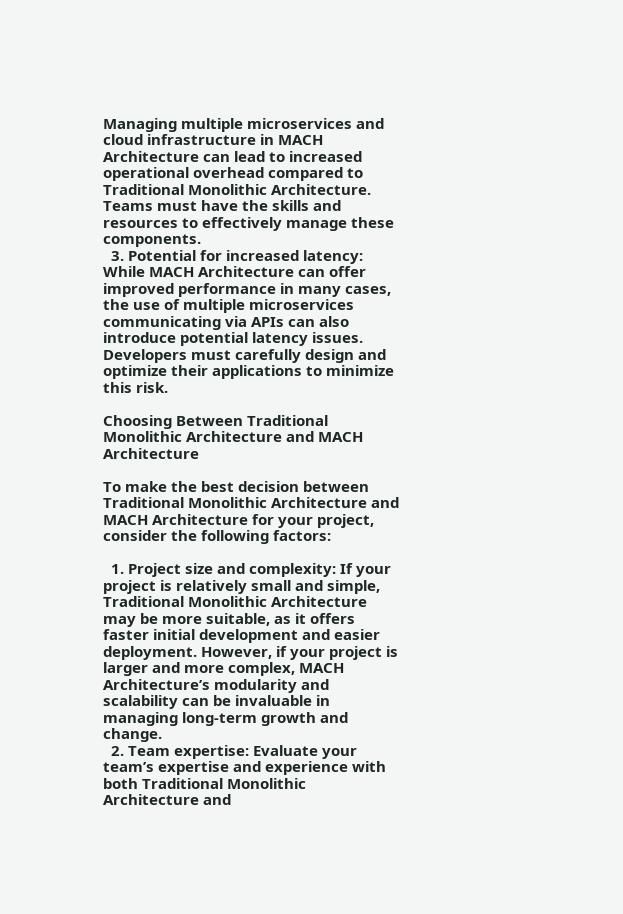Managing multiple microservices and cloud infrastructure in MACH Architecture can lead to increased operational overhead compared to Traditional Monolithic Architecture. Teams must have the skills and resources to effectively manage these components.
  3. Potential for increased latency: While MACH Architecture can offer improved performance in many cases, the use of multiple microservices communicating via APIs can also introduce potential latency issues. Developers must carefully design and optimize their applications to minimize this risk.

Choosing Between Traditional Monolithic Architecture and MACH Architecture

To make the best decision between Traditional Monolithic Architecture and MACH Architecture for your project, consider the following factors:

  1. Project size and complexity: If your project is relatively small and simple, Traditional Monolithic Architecture may be more suitable, as it offers faster initial development and easier deployment. However, if your project is larger and more complex, MACH Architecture’s modularity and scalability can be invaluable in managing long-term growth and change.
  2. Team expertise: Evaluate your team’s expertise and experience with both Traditional Monolithic Architecture and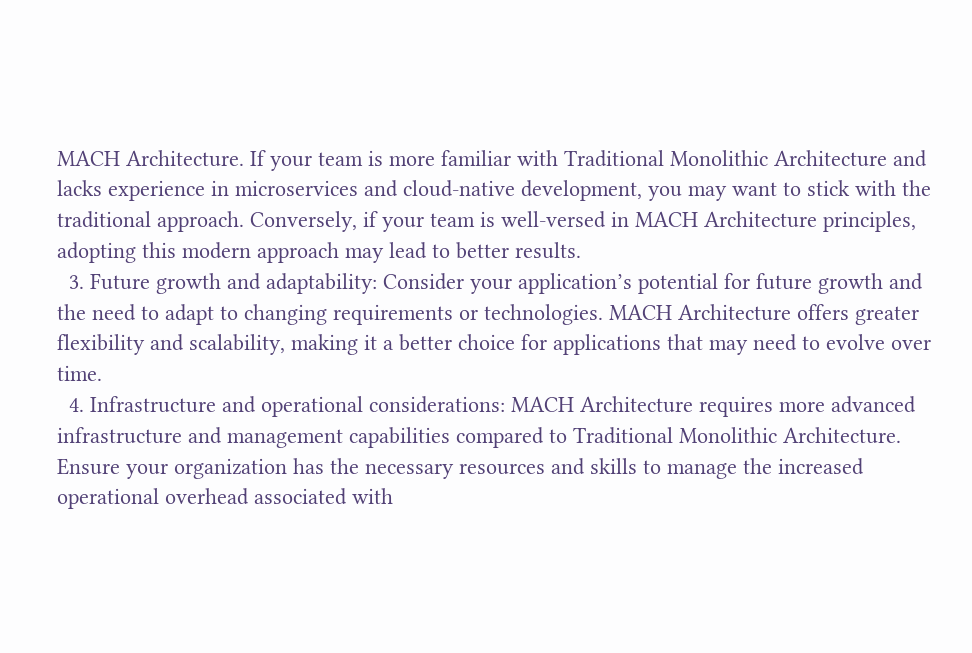MACH Architecture. If your team is more familiar with Traditional Monolithic Architecture and lacks experience in microservices and cloud-native development, you may want to stick with the traditional approach. Conversely, if your team is well-versed in MACH Architecture principles, adopting this modern approach may lead to better results.
  3. Future growth and adaptability: Consider your application’s potential for future growth and the need to adapt to changing requirements or technologies. MACH Architecture offers greater flexibility and scalability, making it a better choice for applications that may need to evolve over time.
  4. Infrastructure and operational considerations: MACH Architecture requires more advanced infrastructure and management capabilities compared to Traditional Monolithic Architecture. Ensure your organization has the necessary resources and skills to manage the increased operational overhead associated with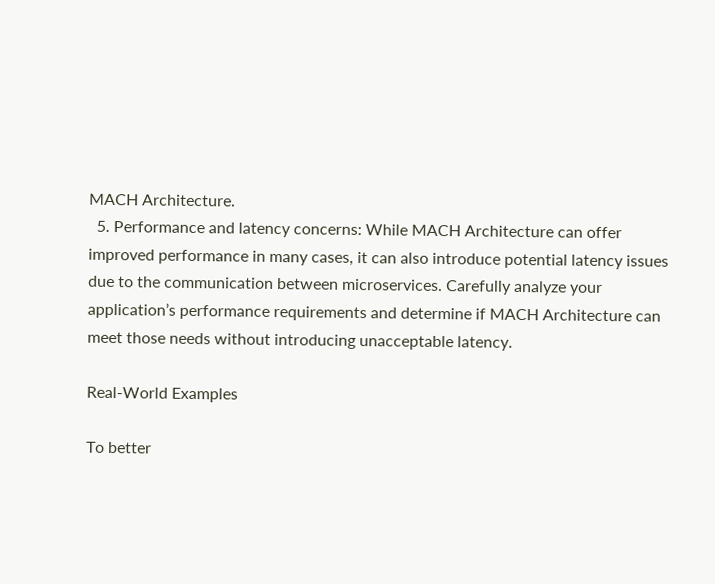MACH Architecture.
  5. Performance and latency concerns: While MACH Architecture can offer improved performance in many cases, it can also introduce potential latency issues due to the communication between microservices. Carefully analyze your application’s performance requirements and determine if MACH Architecture can meet those needs without introducing unacceptable latency.

Real-World Examples

To better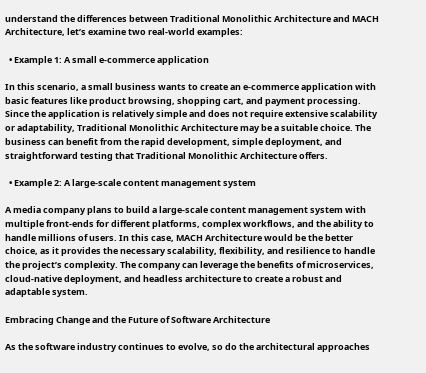understand the differences between Traditional Monolithic Architecture and MACH Architecture, let’s examine two real-world examples:

  • Example 1: A small e-commerce application

In this scenario, a small business wants to create an e-commerce application with basic features like product browsing, shopping cart, and payment processing. Since the application is relatively simple and does not require extensive scalability or adaptability, Traditional Monolithic Architecture may be a suitable choice. The business can benefit from the rapid development, simple deployment, and straightforward testing that Traditional Monolithic Architecture offers.

  • Example 2: A large-scale content management system

A media company plans to build a large-scale content management system with multiple front-ends for different platforms, complex workflows, and the ability to handle millions of users. In this case, MACH Architecture would be the better choice, as it provides the necessary scalability, flexibility, and resilience to handle the project’s complexity. The company can leverage the benefits of microservices, cloud-native deployment, and headless architecture to create a robust and adaptable system.

Embracing Change and the Future of Software Architecture

As the software industry continues to evolve, so do the architectural approaches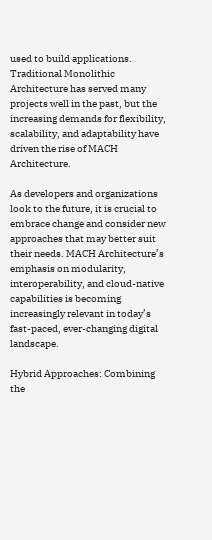used to build applications. Traditional Monolithic Architecture has served many projects well in the past, but the increasing demands for flexibility, scalability, and adaptability have driven the rise of MACH Architecture.

As developers and organizations look to the future, it is crucial to embrace change and consider new approaches that may better suit their needs. MACH Architecture’s emphasis on modularity, interoperability, and cloud-native capabilities is becoming increasingly relevant in today’s fast-paced, ever-changing digital landscape.

Hybrid Approaches: Combining the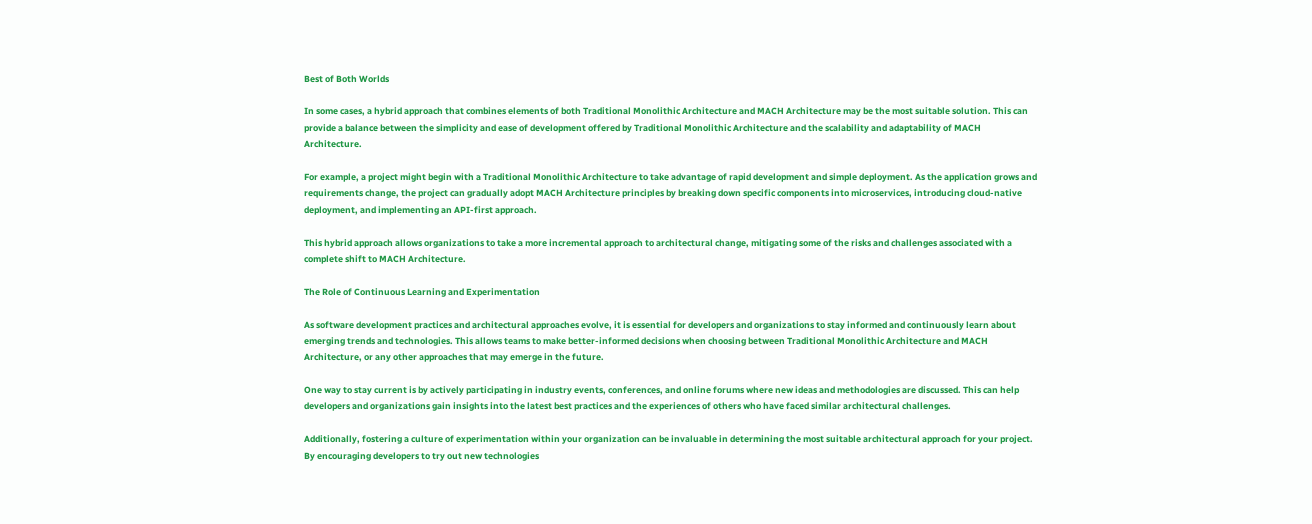Best of Both Worlds

In some cases, a hybrid approach that combines elements of both Traditional Monolithic Architecture and MACH Architecture may be the most suitable solution. This can provide a balance between the simplicity and ease of development offered by Traditional Monolithic Architecture and the scalability and adaptability of MACH Architecture.

For example, a project might begin with a Traditional Monolithic Architecture to take advantage of rapid development and simple deployment. As the application grows and requirements change, the project can gradually adopt MACH Architecture principles by breaking down specific components into microservices, introducing cloud-native deployment, and implementing an API-first approach.

This hybrid approach allows organizations to take a more incremental approach to architectural change, mitigating some of the risks and challenges associated with a complete shift to MACH Architecture.

The Role of Continuous Learning and Experimentation

As software development practices and architectural approaches evolve, it is essential for developers and organizations to stay informed and continuously learn about emerging trends and technologies. This allows teams to make better-informed decisions when choosing between Traditional Monolithic Architecture and MACH Architecture, or any other approaches that may emerge in the future.

One way to stay current is by actively participating in industry events, conferences, and online forums where new ideas and methodologies are discussed. This can help developers and organizations gain insights into the latest best practices and the experiences of others who have faced similar architectural challenges.

Additionally, fostering a culture of experimentation within your organization can be invaluable in determining the most suitable architectural approach for your project. By encouraging developers to try out new technologies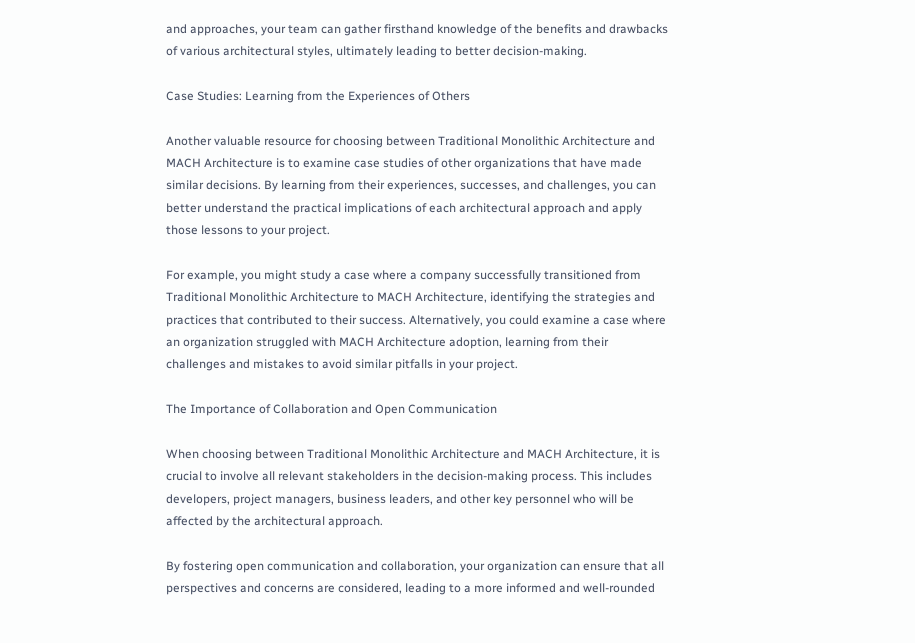and approaches, your team can gather firsthand knowledge of the benefits and drawbacks of various architectural styles, ultimately leading to better decision-making.

Case Studies: Learning from the Experiences of Others

Another valuable resource for choosing between Traditional Monolithic Architecture and MACH Architecture is to examine case studies of other organizations that have made similar decisions. By learning from their experiences, successes, and challenges, you can better understand the practical implications of each architectural approach and apply those lessons to your project.

For example, you might study a case where a company successfully transitioned from Traditional Monolithic Architecture to MACH Architecture, identifying the strategies and practices that contributed to their success. Alternatively, you could examine a case where an organization struggled with MACH Architecture adoption, learning from their challenges and mistakes to avoid similar pitfalls in your project.

The Importance of Collaboration and Open Communication

When choosing between Traditional Monolithic Architecture and MACH Architecture, it is crucial to involve all relevant stakeholders in the decision-making process. This includes developers, project managers, business leaders, and other key personnel who will be affected by the architectural approach.

By fostering open communication and collaboration, your organization can ensure that all perspectives and concerns are considered, leading to a more informed and well-rounded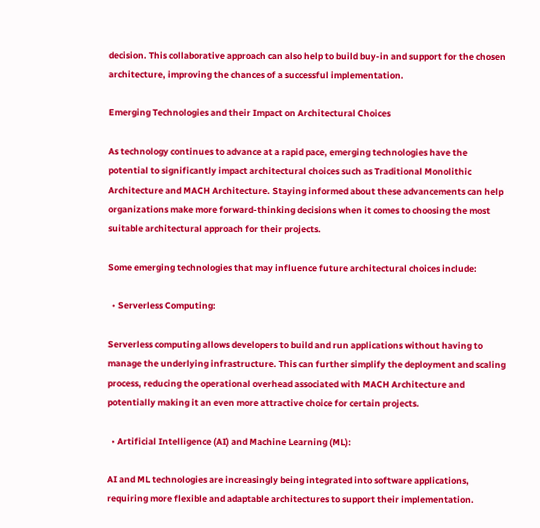decision. This collaborative approach can also help to build buy-in and support for the chosen architecture, improving the chances of a successful implementation.

Emerging Technologies and their Impact on Architectural Choices

As technology continues to advance at a rapid pace, emerging technologies have the potential to significantly impact architectural choices such as Traditional Monolithic Architecture and MACH Architecture. Staying informed about these advancements can help organizations make more forward-thinking decisions when it comes to choosing the most suitable architectural approach for their projects.

Some emerging technologies that may influence future architectural choices include:

  • Serverless Computing:

Serverless computing allows developers to build and run applications without having to manage the underlying infrastructure. This can further simplify the deployment and scaling process, reducing the operational overhead associated with MACH Architecture and potentially making it an even more attractive choice for certain projects.

  • Artificial Intelligence (AI) and Machine Learning (ML):

AI and ML technologies are increasingly being integrated into software applications, requiring more flexible and adaptable architectures to support their implementation.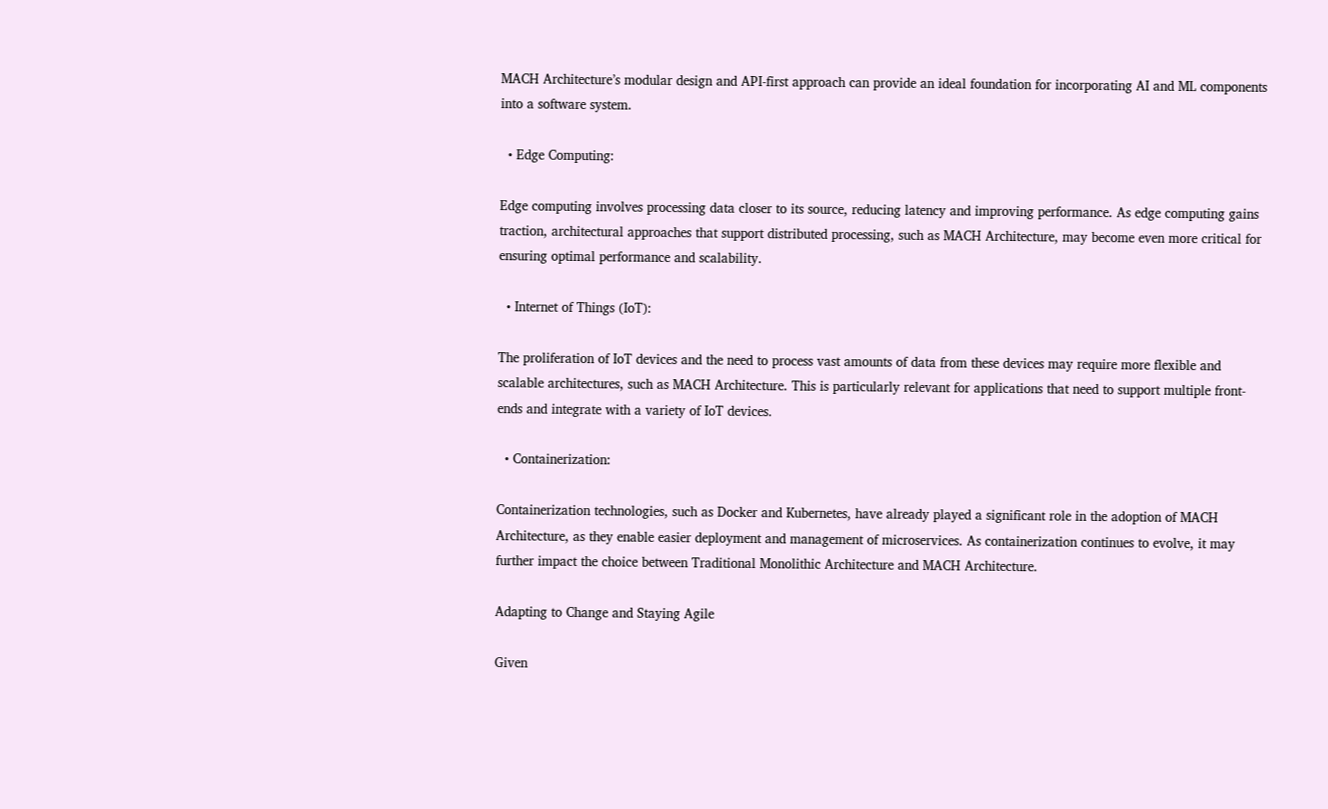MACH Architecture’s modular design and API-first approach can provide an ideal foundation for incorporating AI and ML components into a software system.

  • Edge Computing:

Edge computing involves processing data closer to its source, reducing latency and improving performance. As edge computing gains traction, architectural approaches that support distributed processing, such as MACH Architecture, may become even more critical for ensuring optimal performance and scalability.

  • Internet of Things (IoT):

The proliferation of IoT devices and the need to process vast amounts of data from these devices may require more flexible and scalable architectures, such as MACH Architecture. This is particularly relevant for applications that need to support multiple front-ends and integrate with a variety of IoT devices.

  • Containerization:

Containerization technologies, such as Docker and Kubernetes, have already played a significant role in the adoption of MACH Architecture, as they enable easier deployment and management of microservices. As containerization continues to evolve, it may further impact the choice between Traditional Monolithic Architecture and MACH Architecture.

Adapting to Change and Staying Agile

Given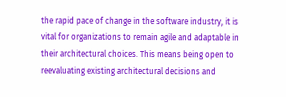the rapid pace of change in the software industry, it is vital for organizations to remain agile and adaptable in their architectural choices. This means being open to reevaluating existing architectural decisions and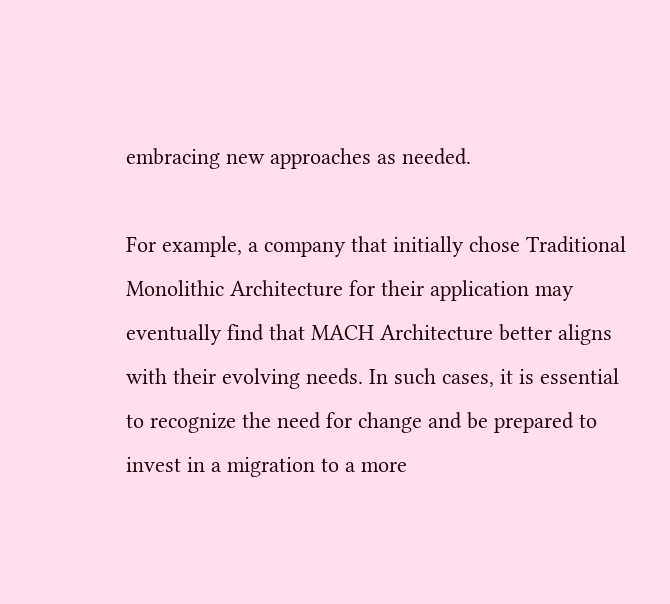embracing new approaches as needed.

For example, a company that initially chose Traditional Monolithic Architecture for their application may eventually find that MACH Architecture better aligns with their evolving needs. In such cases, it is essential to recognize the need for change and be prepared to invest in a migration to a more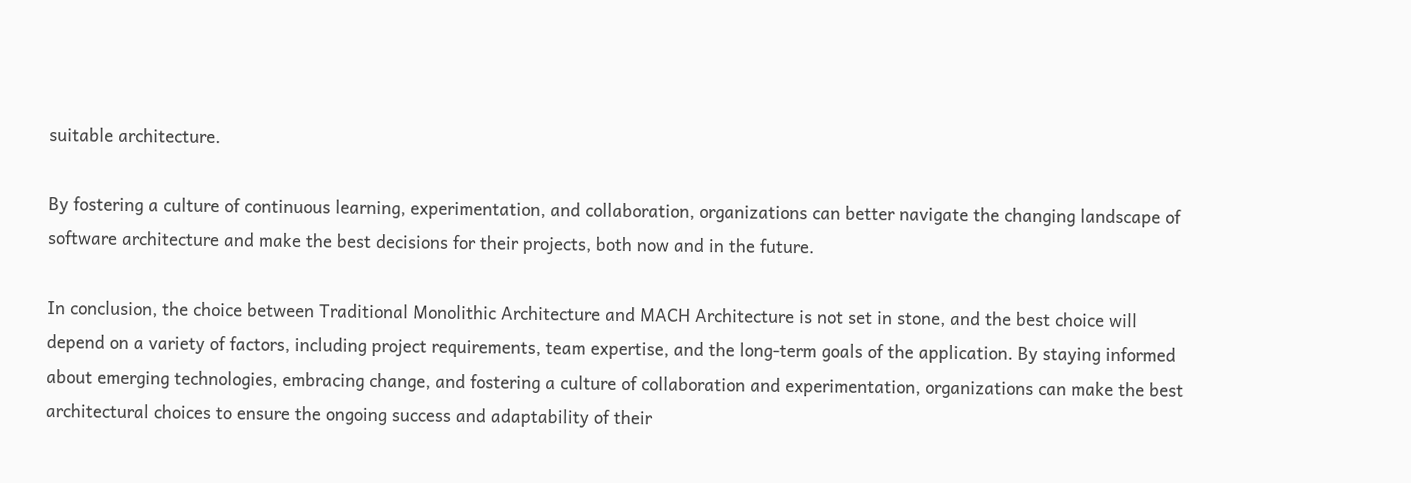suitable architecture.

By fostering a culture of continuous learning, experimentation, and collaboration, organizations can better navigate the changing landscape of software architecture and make the best decisions for their projects, both now and in the future.

In conclusion, the choice between Traditional Monolithic Architecture and MACH Architecture is not set in stone, and the best choice will depend on a variety of factors, including project requirements, team expertise, and the long-term goals of the application. By staying informed about emerging technologies, embracing change, and fostering a culture of collaboration and experimentation, organizations can make the best architectural choices to ensure the ongoing success and adaptability of their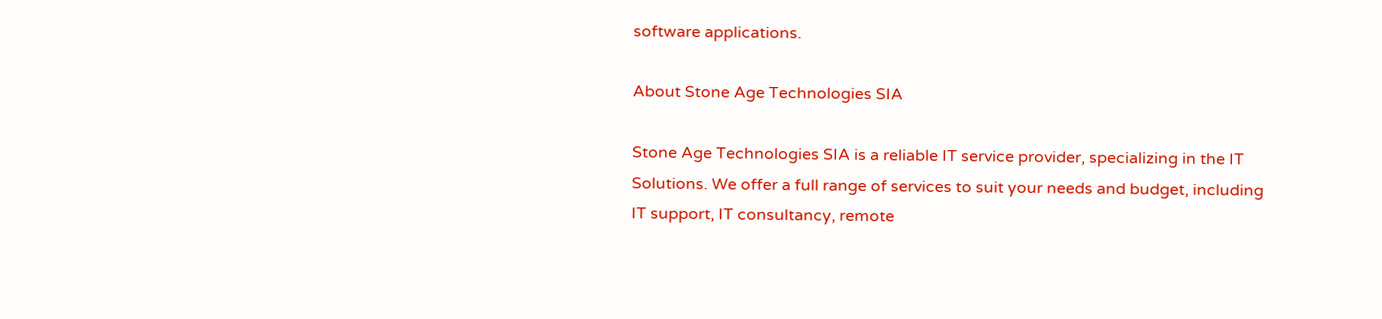software applications.

About Stone Age Technologies SIA

Stone Age Technologies SIA is a reliable IT service provider, specializing in the IT Solutions. We offer a full range of services to suit your needs and budget, including IT support, IT consultancy, remote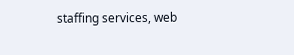staffing services, web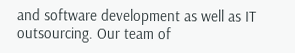and software development as well as IT outsourcing. Our team of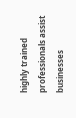highly trained professionals assist businesses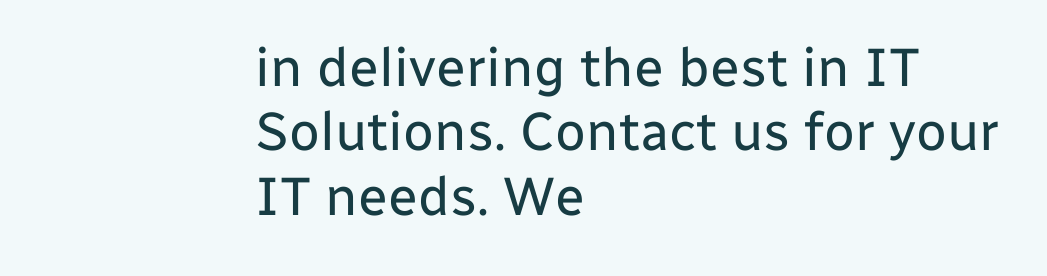in delivering the best in IT Solutions. Contact us for your IT needs. We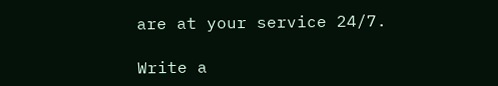are at your service 24/7.

Write a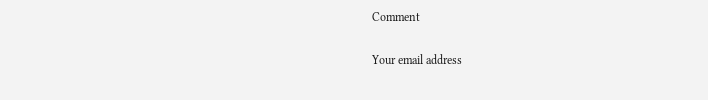Comment

Your email address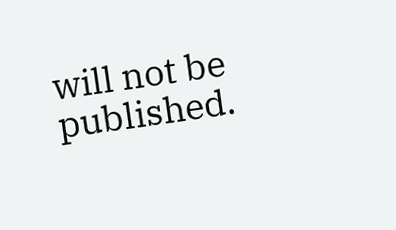will not be published.